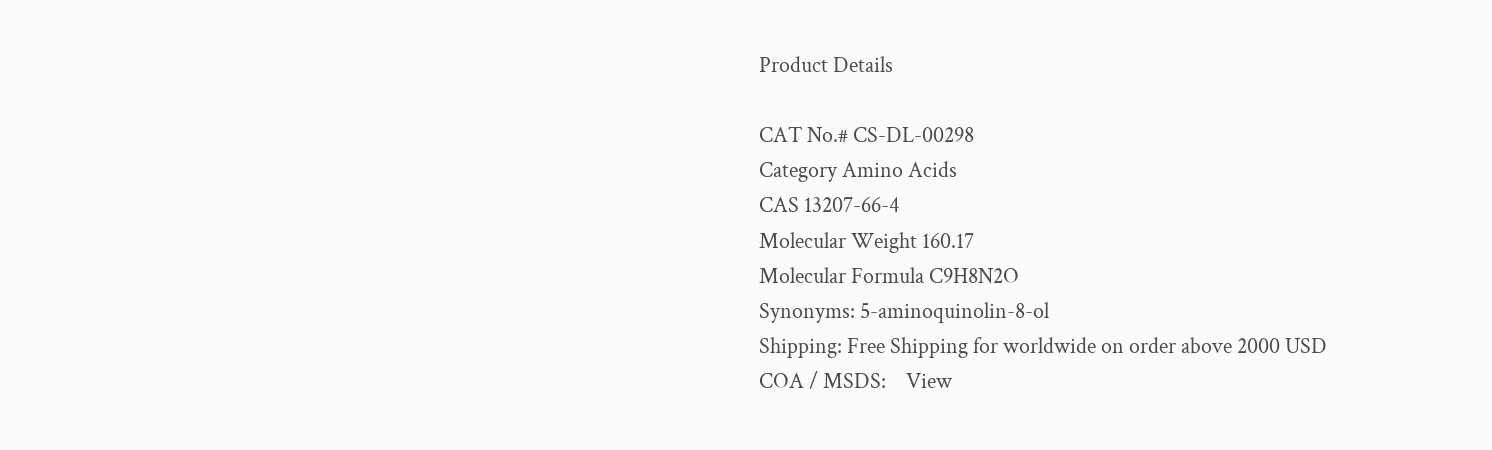Product Details

CAT No.# CS-DL-00298
Category Amino Acids
CAS 13207-66-4
Molecular Weight 160.17
Molecular Formula C9H8N2O
Synonyms: 5-aminoquinolin-8-ol
Shipping: Free Shipping for worldwide on order above 2000 USD
COA / MSDS:    View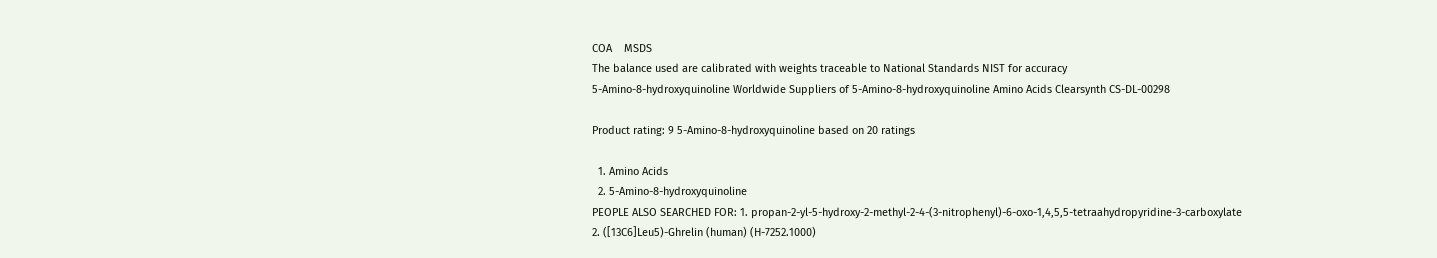COA    MSDS
The balance used are calibrated with weights traceable to National Standards NIST for accuracy
5-Amino-8-hydroxyquinoline Worldwide Suppliers of 5-Amino-8-hydroxyquinoline Amino Acids Clearsynth CS-DL-00298

Product rating: 9 5-Amino-8-hydroxyquinoline based on 20 ratings

  1. Amino Acids
  2. 5-Amino-8-hydroxyquinoline
PEOPLE ALSO SEARCHED FOR: 1. propan-2-yl-5-hydroxy-2-methyl-2-4-(3-nitrophenyl)-6-oxo-1,4,5,5-tetraahydropyridine-3-carboxylate
2. ([13C6]Leu5)-Ghrelin (human) (H-7252.1000)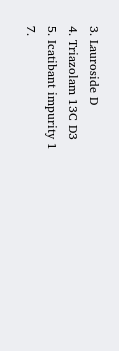3. Lauroside D
4. Triazolam 13C D3
5. Icatibant impurity 1
7.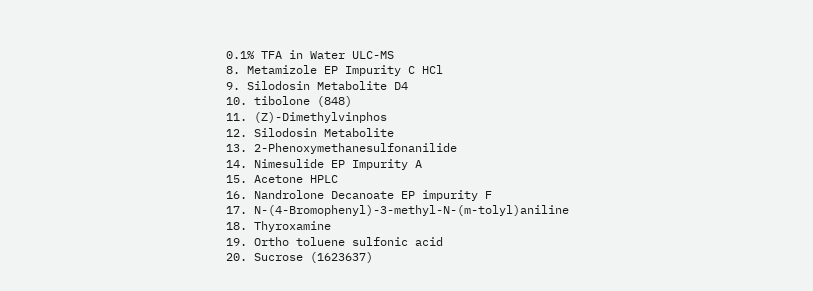0.1% TFA in Water ULC-MS
8. Metamizole EP Impurity C HCl
9. Silodosin Metabolite D4
10. tibolone (848)
11. (Z)-Dimethylvinphos
12. Silodosin Metabolite
13. 2-Phenoxymethanesulfonanilide
14. Nimesulide EP Impurity A
15. Acetone HPLC
16. Nandrolone Decanoate EP impurity F
17. N-(4-Bromophenyl)-3-methyl-N-(m-tolyl)aniline
18. Thyroxamine
19. Ortho toluene sulfonic acid
20. Sucrose (1623637)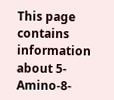This page contains information about 5-Amino-8-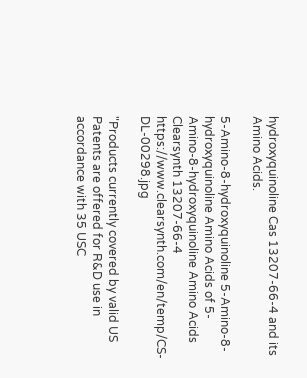hydroxyquinoline Cas 13207-66-4 and its Amino Acids.

5-Amino-8-hydroxyquinoline 5-Amino-8-hydroxyquinoline Amino Acids of 5-Amino-8-hydroxyquinoline Amino Acids Clearsynth 13207-66-4 https://www.clearsynth.com/en/temp/CS-DL-00298.jpg

"Products currently covered by valid US Patents are offered for R&D use in accordance with 35 USC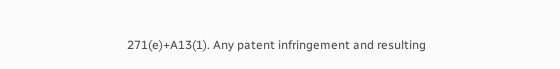271(e)+A13(1). Any patent infringement and resulting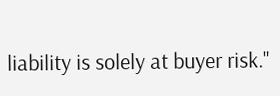liability is solely at buyer risk."